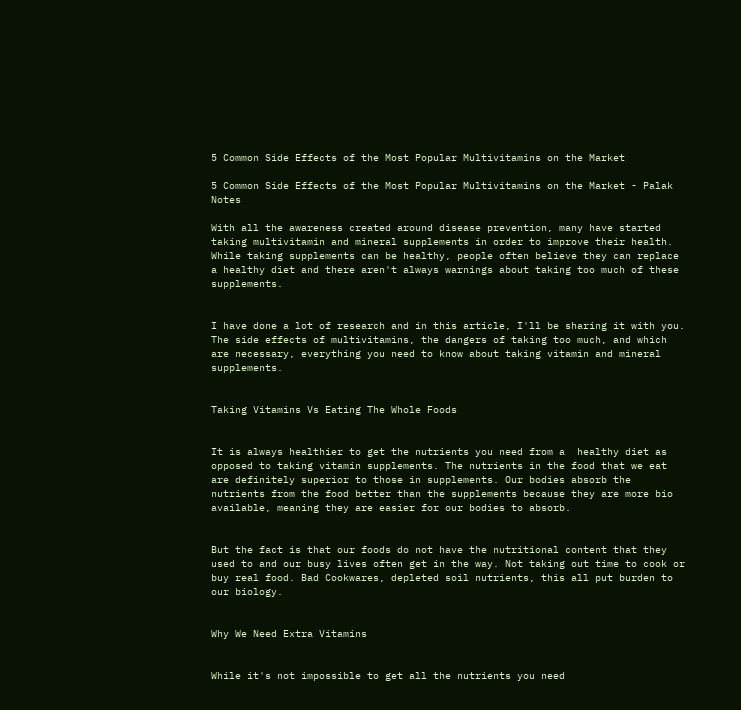5 Common Side Effects of the Most Popular Multivitamins on the Market

5 Common Side Effects of the Most Popular Multivitamins on the Market - Palak Notes

With all the awareness created around disease prevention, many have started taking multivitamin and mineral supplements in order to improve their health. While taking supplements can be healthy, people often believe they can replace a healthy diet and there aren't always warnings about taking too much of these supplements.


I have done a lot of research and in this article, I'll be sharing it with you. The side effects of multivitamins, the dangers of taking too much, and which are necessary, everything you need to know about taking vitamin and mineral supplements.


Taking Vitamins Vs Eating The Whole Foods


It is always healthier to get the nutrients you need from a  healthy diet as opposed to taking vitamin supplements. The nutrients in the food that we eat are definitely superior to those in supplements. Our bodies absorb the nutrients from the food better than the supplements because they are more bio available, meaning they are easier for our bodies to absorb.


But the fact is that our foods do not have the nutritional content that they used to and our busy lives often get in the way. Not taking out time to cook or buy real food. Bad Cookwares, depleted soil nutrients, this all put burden to our biology.


Why We Need Extra Vitamins


While it's not impossible to get all the nutrients you need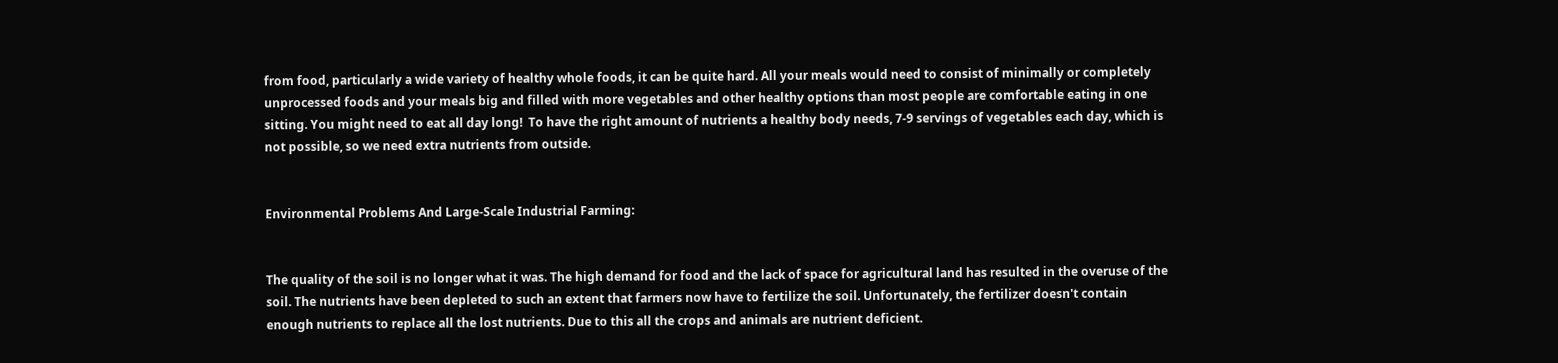from food, particularly a wide variety of healthy whole foods, it can be quite hard. All your meals would need to consist of minimally or completely unprocessed foods and your meals big and filled with more vegetables and other healthy options than most people are comfortable eating in one sitting. You might need to eat all day long!  To have the right amount of nutrients a healthy body needs, 7-9 servings of vegetables each day, which is not possible, so we need extra nutrients from outside.


Environmental Problems And Large-Scale Industrial Farming:


The quality of the soil is no longer what it was. The high demand for food and the lack of space for agricultural land has resulted in the overuse of the soil. The nutrients have been depleted to such an extent that farmers now have to fertilize the soil. Unfortunately, the fertilizer doesn't contain enough nutrients to replace all the lost nutrients. Due to this all the crops and animals are nutrient deficient.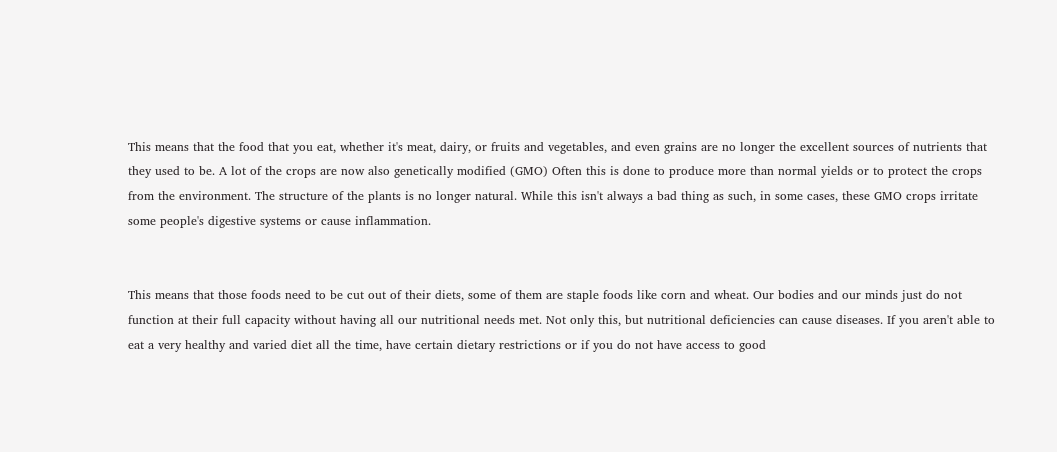This means that the food that you eat, whether it's meat, dairy, or fruits and vegetables, and even grains are no longer the excellent sources of nutrients that they used to be. A lot of the crops are now also genetically modified (GMO) Often this is done to produce more than normal yields or to protect the crops from the environment. The structure of the plants is no longer natural. While this isn't always a bad thing as such, in some cases, these GMO crops irritate some people's digestive systems or cause inflammation.


This means that those foods need to be cut out of their diets, some of them are staple foods like corn and wheat. Our bodies and our minds just do not function at their full capacity without having all our nutritional needs met. Not only this, but nutritional deficiencies can cause diseases. If you aren't able to eat a very healthy and varied diet all the time, have certain dietary restrictions or if you do not have access to good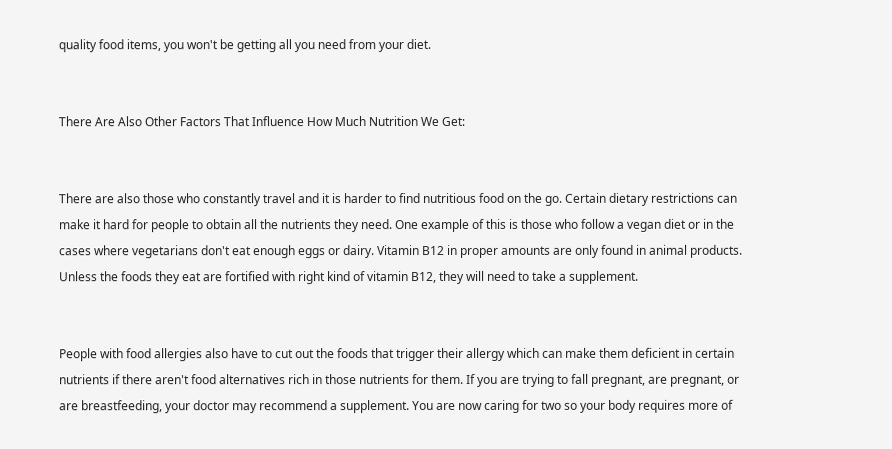quality food items, you won't be getting all you need from your diet.


There Are Also Other Factors That Influence How Much Nutrition We Get:


There are also those who constantly travel and it is harder to find nutritious food on the go. Certain dietary restrictions can make it hard for people to obtain all the nutrients they need. One example of this is those who follow a vegan diet or in the cases where vegetarians don't eat enough eggs or dairy. Vitamin B12 in proper amounts are only found in animal products. Unless the foods they eat are fortified with right kind of vitamin B12, they will need to take a supplement.


People with food allergies also have to cut out the foods that trigger their allergy which can make them deficient in certain nutrients if there aren't food alternatives rich in those nutrients for them. If you are trying to fall pregnant, are pregnant, or are breastfeeding, your doctor may recommend a supplement. You are now caring for two so your body requires more of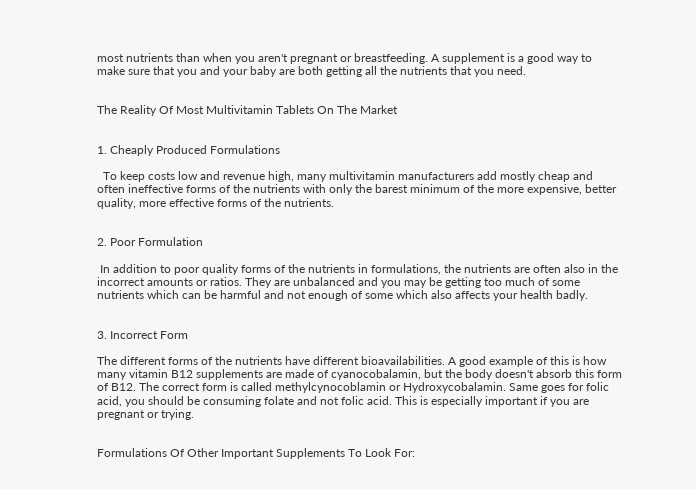most nutrients than when you aren't pregnant or breastfeeding. A supplement is a good way to make sure that you and your baby are both getting all the nutrients that you need.


The Reality Of Most Multivitamin Tablets On The Market


1. Cheaply Produced Formulations

  To keep costs low and revenue high, many multivitamin manufacturers add mostly cheap and often ineffective forms of the nutrients with only the barest minimum of the more expensive, better quality, more effective forms of the nutrients.


2. Poor Formulation

 In addition to poor quality forms of the nutrients in formulations, the nutrients are often also in the incorrect amounts or ratios. They are unbalanced and you may be getting too much of some nutrients which can be harmful and not enough of some which also affects your health badly.


3. Incorrect Form

The different forms of the nutrients have different bioavailabilities. A good example of this is how many vitamin B12 supplements are made of cyanocobalamin, but the body doesn't absorb this form of B12. The correct form is called methylcynocoblamin or Hydroxycobalamin. Same goes for folic acid, you should be consuming folate and not folic acid. This is especially important if you are pregnant or trying.


Formulations Of Other Important Supplements To Look For: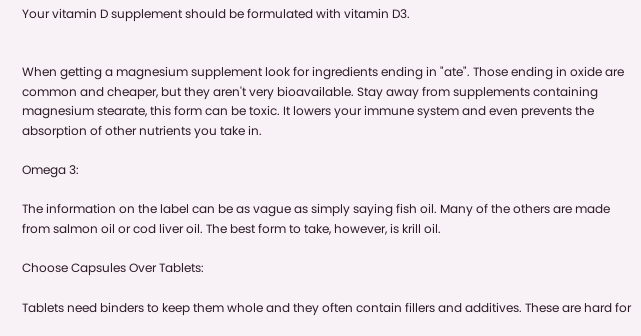Your vitamin D supplement should be formulated with vitamin D3.


When getting a magnesium supplement look for ingredients ending in "ate". Those ending in oxide are common and cheaper, but they aren't very bioavailable. Stay away from supplements containing magnesium stearate, this form can be toxic. It lowers your immune system and even prevents the absorption of other nutrients you take in.

Omega 3:

The information on the label can be as vague as simply saying fish oil. Many of the others are made from salmon oil or cod liver oil. The best form to take, however, is krill oil.

Choose Capsules Over Tablets:

Tablets need binders to keep them whole and they often contain fillers and additives. These are hard for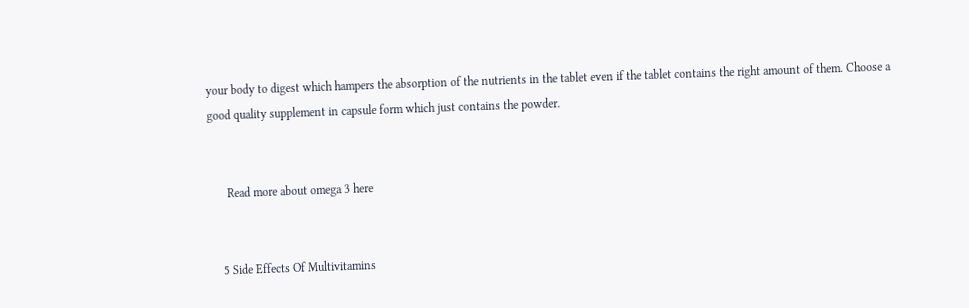your body to digest which hampers the absorption of the nutrients in the tablet even if the tablet contains the right amount of them. Choose a good quality supplement in capsule form which just contains the powder.


      Read more about omega 3 here


    5 Side Effects Of Multivitamins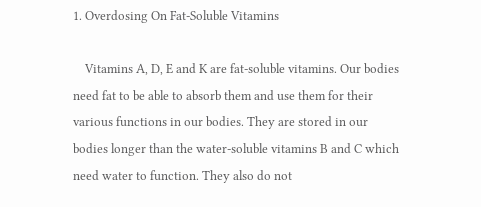1. Overdosing On Fat-Soluble Vitamins

    Vitamins A, D, E and K are fat-soluble vitamins. Our bodies need fat to be able to absorb them and use them for their various functions in our bodies. They are stored in our bodies longer than the water-soluble vitamins B and C which need water to function. They also do not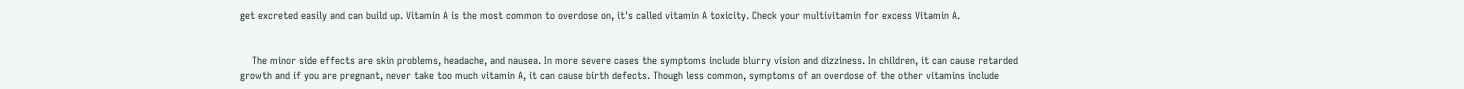get excreted easily and can build up. Vitamin A is the most common to overdose on, it's called vitamin A toxicity. Check your multivitamin for excess Vitamin A.


    The minor side effects are skin problems, headache, and nausea. In more severe cases the symptoms include blurry vision and dizziness. In children, it can cause retarded growth and if you are pregnant, never take too much vitamin A, it can cause birth defects. Though less common, symptoms of an overdose of the other vitamins include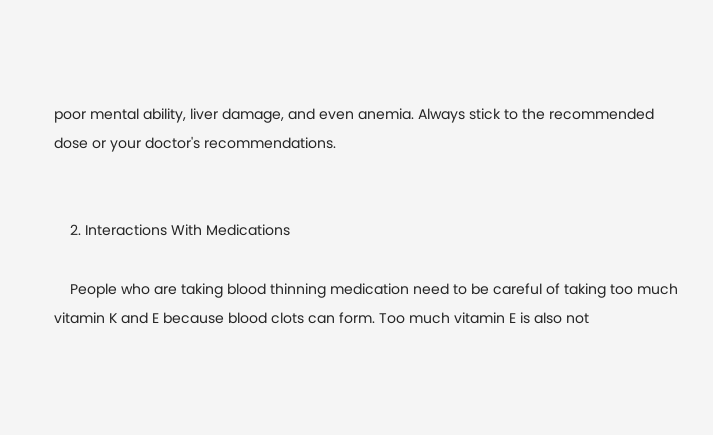poor mental ability, liver damage, and even anemia. Always stick to the recommended dose or your doctor's recommendations.


    2. Interactions With Medications

    People who are taking blood thinning medication need to be careful of taking too much vitamin K and E because blood clots can form. Too much vitamin E is also not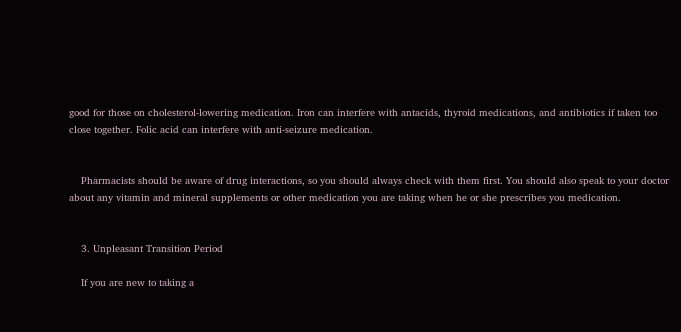good for those on cholesterol-lowering medication. Iron can interfere with antacids, thyroid medications, and antibiotics if taken too close together. Folic acid can interfere with anti-seizure medication.


    Pharmacists should be aware of drug interactions, so you should always check with them first. You should also speak to your doctor about any vitamin and mineral supplements or other medication you are taking when he or she prescribes you medication.


    3. Unpleasant Transition Period

    If you are new to taking a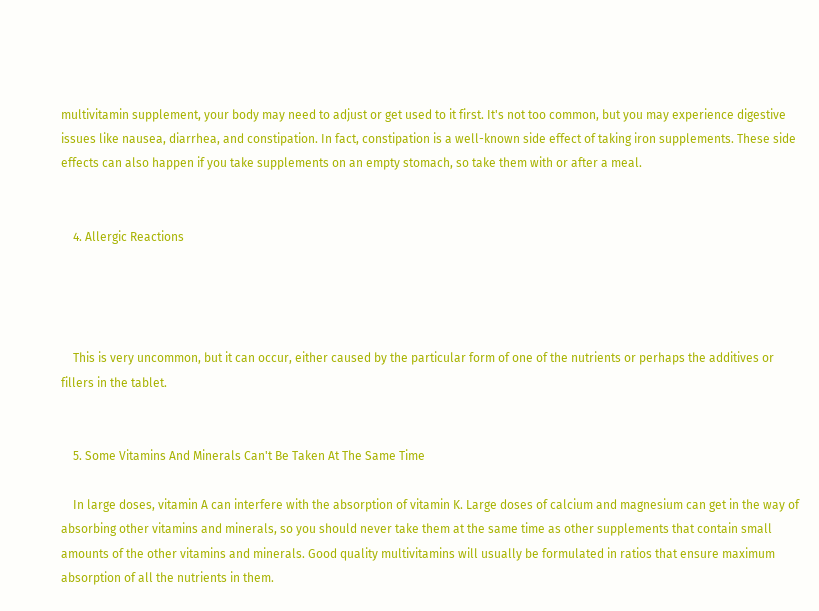multivitamin supplement, your body may need to adjust or get used to it first. It's not too common, but you may experience digestive issues like nausea, diarrhea, and constipation. In fact, constipation is a well-known side effect of taking iron supplements. These side effects can also happen if you take supplements on an empty stomach, so take them with or after a meal.


    4. Allergic Reactions




    This is very uncommon, but it can occur, either caused by the particular form of one of the nutrients or perhaps the additives or fillers in the tablet.


    5. Some Vitamins And Minerals Can't Be Taken At The Same Time

    In large doses, vitamin A can interfere with the absorption of vitamin K. Large doses of calcium and magnesium can get in the way of absorbing other vitamins and minerals, so you should never take them at the same time as other supplements that contain small amounts of the other vitamins and minerals. Good quality multivitamins will usually be formulated in ratios that ensure maximum absorption of all the nutrients in them.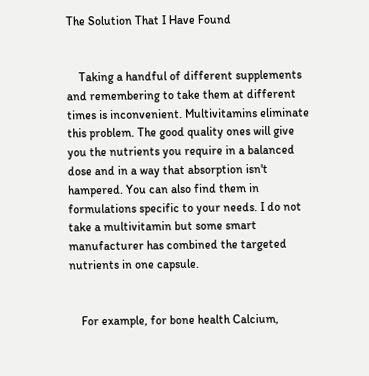The Solution That I Have Found


    Taking a handful of different supplements and remembering to take them at different times is inconvenient. Multivitamins eliminate this problem. The good quality ones will give you the nutrients you require in a balanced dose and in a way that absorption isn't hampered. You can also find them in formulations specific to your needs. I do not take a multivitamin but some smart manufacturer has combined the targeted nutrients in one capsule.


    For example, for bone health Calcium,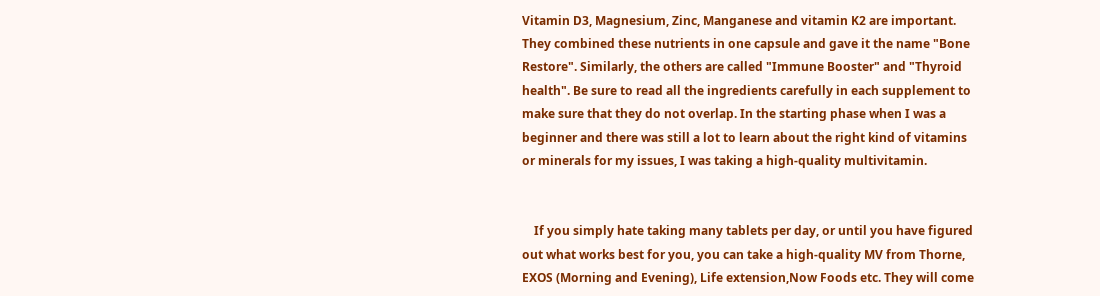Vitamin D3, Magnesium, Zinc, Manganese and vitamin K2 are important. They combined these nutrients in one capsule and gave it the name "Bone Restore". Similarly, the others are called "Immune Booster" and "Thyroid health". Be sure to read all the ingredients carefully in each supplement to make sure that they do not overlap. In the starting phase when I was a beginner and there was still a lot to learn about the right kind of vitamins or minerals for my issues, I was taking a high-quality multivitamin.


    If you simply hate taking many tablets per day, or until you have figured out what works best for you, you can take a high-quality MV from Thorne, EXOS (Morning and Evening), Life extension,Now Foods etc. They will come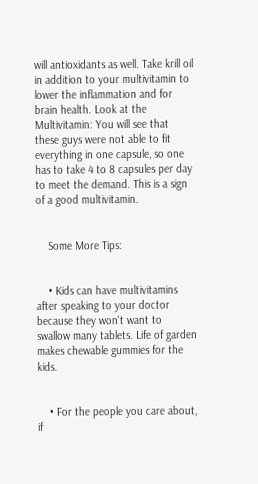will antioxidants as well. Take krill oil in addition to your multivitamin to lower the inflammation and for brain health. Look at the Multivitamin: You will see that these guys were not able to fit everything in one capsule, so one has to take 4 to 8 capsules per day to meet the demand. This is a sign of a good multivitamin.


    Some More Tips:


    • Kids can have multivitamins after speaking to your doctor because they won't want to swallow many tablets. Life of garden makes chewable gummies for the kids.


    • For the people you care about, if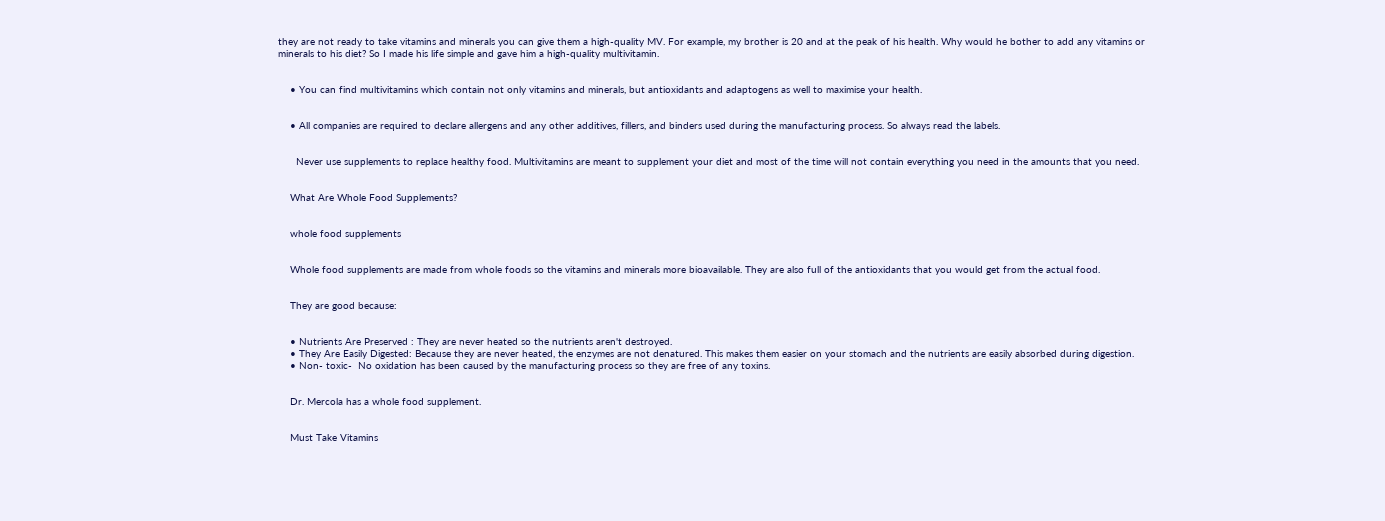they are not ready to take vitamins and minerals you can give them a high-quality MV. For example, my brother is 20 and at the peak of his health. Why would he bother to add any vitamins or minerals to his diet? So I made his life simple and gave him a high-quality multivitamin.


    • You can find multivitamins which contain not only vitamins and minerals, but antioxidants and adaptogens as well to maximise your health.


    • All companies are required to declare allergens and any other additives, fillers, and binders used during the manufacturing process. So always read the labels.


      Never use supplements to replace healthy food. Multivitamins are meant to supplement your diet and most of the time will not contain everything you need in the amounts that you need.


    What Are Whole Food Supplements?


    whole food supplements


    Whole food supplements are made from whole foods so the vitamins and minerals more bioavailable. They are also full of the antioxidants that you would get from the actual food.


    They are good because:


    • Nutrients Are Preserved : They are never heated so the nutrients aren't destroyed.
    • They Are Easily Digested: Because they are never heated, the enzymes are not denatured. This makes them easier on your stomach and the nutrients are easily absorbed during digestion.
    • Non- toxic-  No oxidation has been caused by the manufacturing process so they are free of any toxins.


    Dr. Mercola has a whole food supplement.


    Must Take Vitamins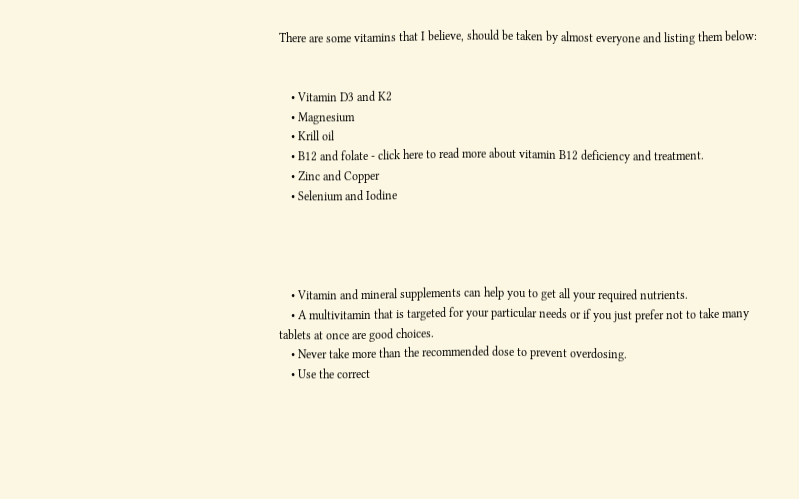There are some vitamins that I believe, should be taken by almost everyone and listing them below:


    • Vitamin D3 and K2
    • Magnesium
    • Krill oil
    • B12 and folate - click here to read more about vitamin B12 deficiency and treatment.
    • Zinc and Copper
    • Selenium and Iodine




    • Vitamin and mineral supplements can help you to get all your required nutrients.
    • A multivitamin that is targeted for your particular needs or if you just prefer not to take many tablets at once are good choices.
    • Never take more than the recommended dose to prevent overdosing.
    • Use the correct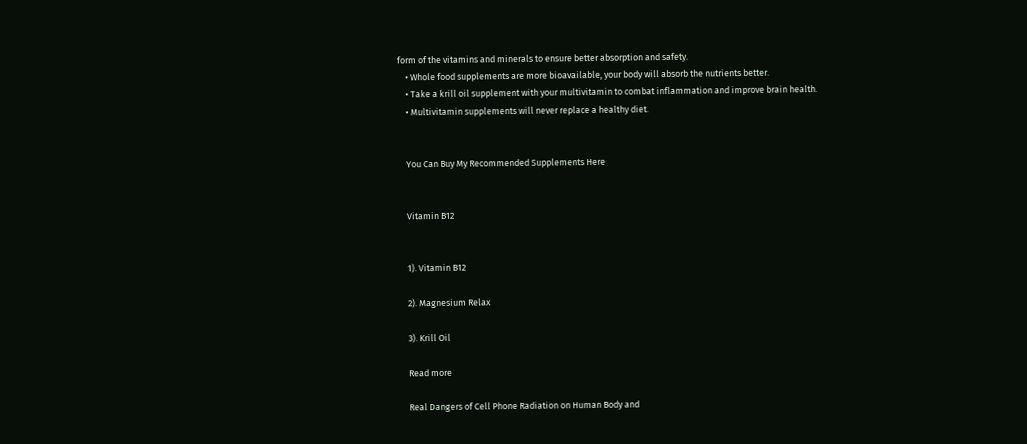form of the vitamins and minerals to ensure better absorption and safety.
    • Whole food supplements are more bioavailable, your body will absorb the nutrients better.
    • Take a krill oil supplement with your multivitamin to combat inflammation and improve brain health.
    • Multivitamin supplements will never replace a healthy diet.


    You Can Buy My Recommended Supplements Here


    Vitamin B12


    1). Vitamin B12

    2). Magnesium Relax

    3). Krill Oil

    Read more

    Real Dangers of Cell Phone Radiation on Human Body and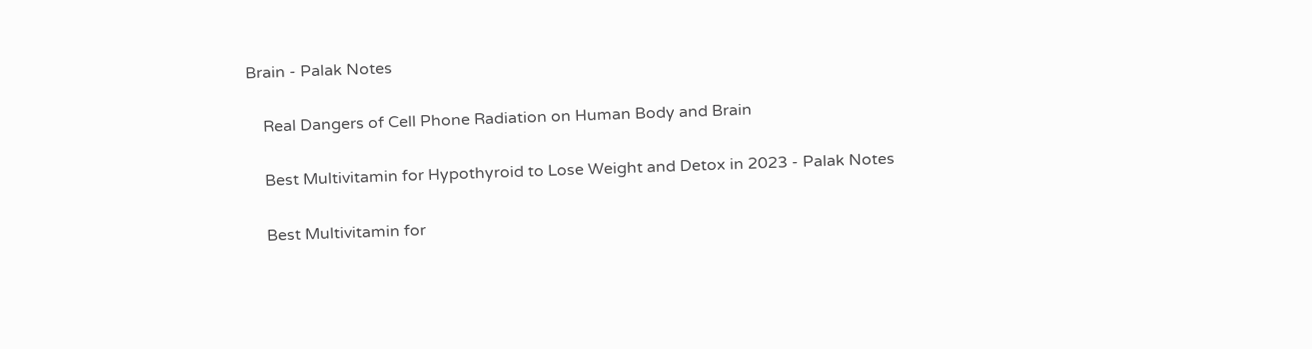Brain - Palak Notes

    Real Dangers of Cell Phone Radiation on Human Body and Brain

    Best Multivitamin for Hypothyroid to Lose Weight and Detox in 2023 - Palak Notes

    Best Multivitamin for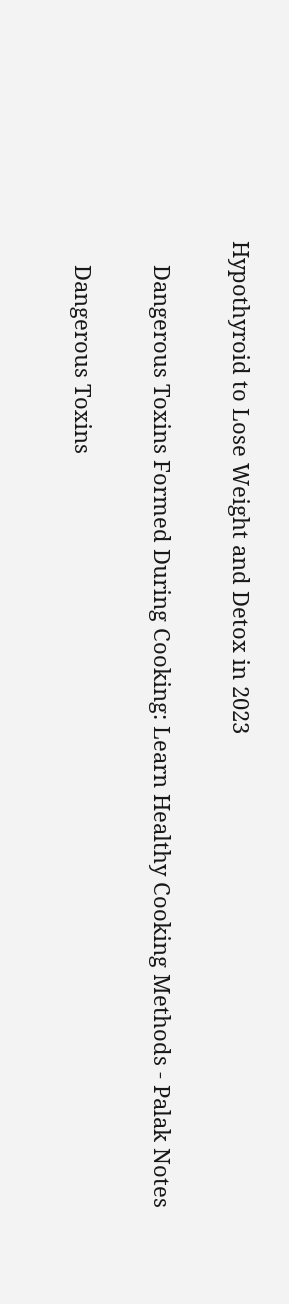Hypothyroid to Lose Weight and Detox in 2023

    Dangerous Toxins Formed During Cooking: Learn Healthy Cooking Methods - Palak Notes

    Dangerous Toxins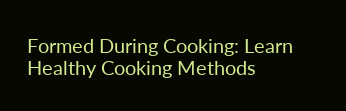Formed During Cooking: Learn Healthy Cooking Methods